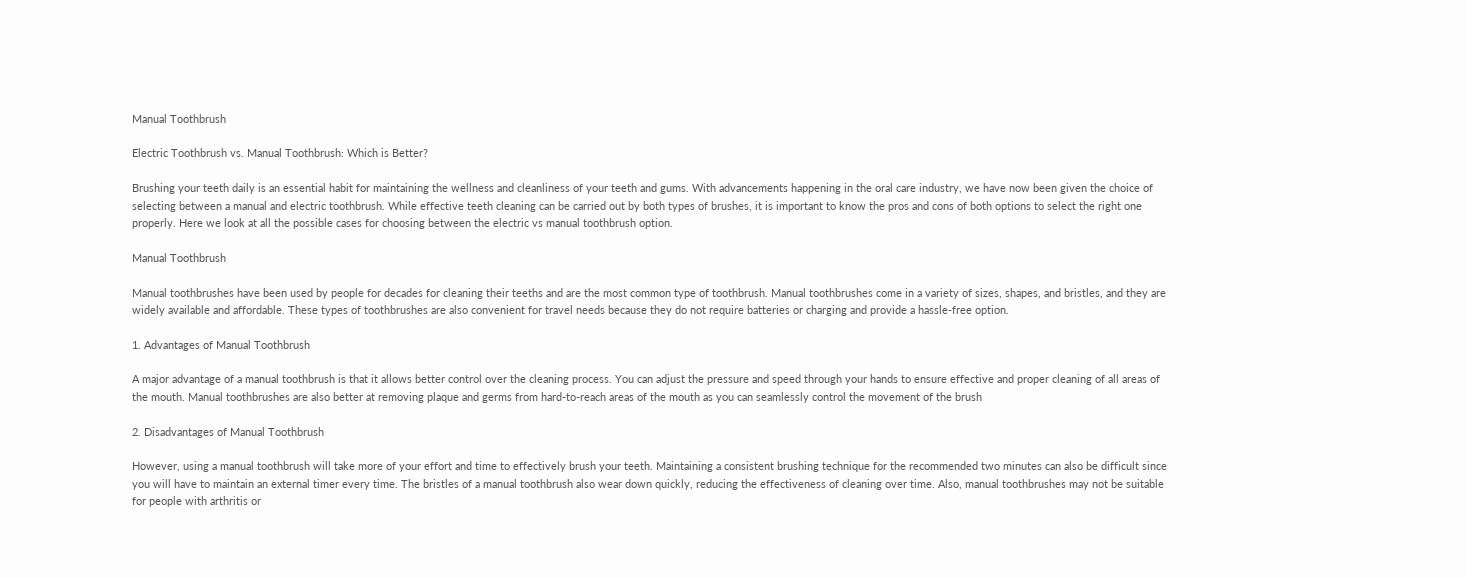Manual Toothbrush

Electric Toothbrush vs. Manual Toothbrush: Which is Better?

Brushing your teeth daily is an essential habit for maintaining the wellness and cleanliness of your teeth and gums. With advancements happening in the oral care industry, we have now been given the choice of selecting between a manual and electric toothbrush. While effective teeth cleaning can be carried out by both types of brushes, it is important to know the pros and cons of both options to select the right one properly. Here we look at all the possible cases for choosing between the electric vs manual toothbrush option.

Manual Toothbrush

Manual toothbrushes have been used by people for decades for cleaning their teeths and are the most common type of toothbrush. Manual toothbrushes come in a variety of sizes, shapes, and bristles, and they are widely available and affordable. These types of toothbrushes are also convenient for travel needs because they do not require batteries or charging and provide a hassle-free option.

1. Advantages of Manual Toothbrush

A major advantage of a manual toothbrush is that it allows better control over the cleaning process. You can adjust the pressure and speed through your hands to ensure effective and proper cleaning of all areas of the mouth. Manual toothbrushes are also better at removing plaque and germs from hard-to-reach areas of the mouth as you can seamlessly control the movement of the brush

2. Disadvantages of Manual Toothbrush

However, using a manual toothbrush will take more of your effort and time to effectively brush your teeth. Maintaining a consistent brushing technique for the recommended two minutes can also be difficult since you will have to maintain an external timer every time. The bristles of a manual toothbrush also wear down quickly, reducing the effectiveness of cleaning over time. Also, manual toothbrushes may not be suitable for people with arthritis or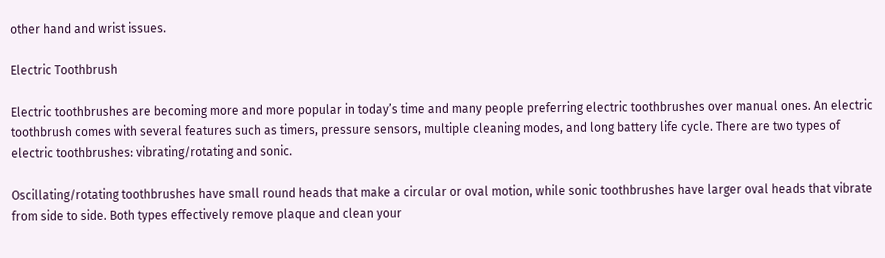other hand and wrist issues.

Electric Toothbrush

Electric toothbrushes are becoming more and more popular in today’s time and many people preferring electric toothbrushes over manual ones. An electric toothbrush comes with several features such as timers, pressure sensors, multiple cleaning modes, and long battery life cycle. There are two types of electric toothbrushes: vibrating/rotating and sonic.

Oscillating/rotating toothbrushes have small round heads that make a circular or oval motion, while sonic toothbrushes have larger oval heads that vibrate from side to side. Both types effectively remove plaque and clean your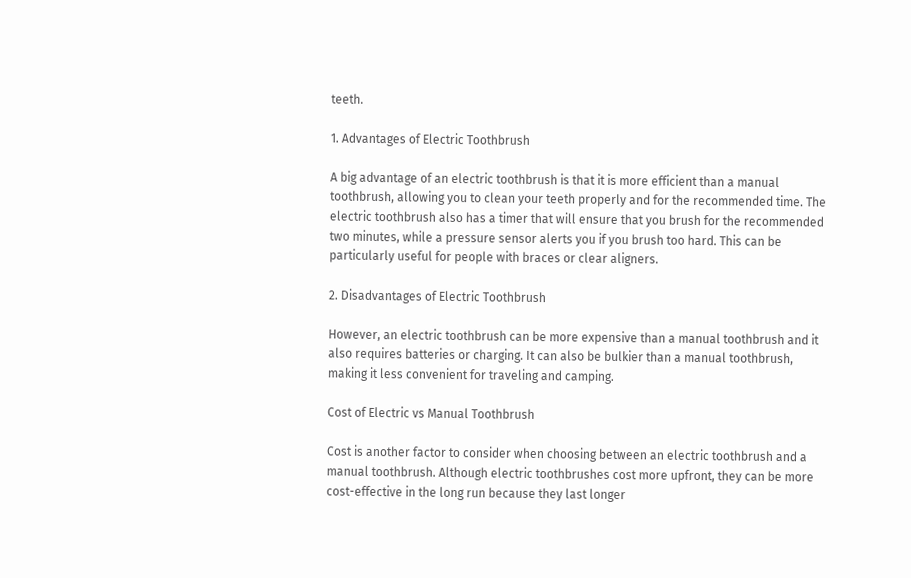teeth.

1. Advantages of Electric Toothbrush

A big advantage of an electric toothbrush is that it is more efficient than a manual toothbrush, allowing you to clean your teeth properly and for the recommended time. The electric toothbrush also has a timer that will ensure that you brush for the recommended two minutes, while a pressure sensor alerts you if you brush too hard. This can be particularly useful for people with braces or clear aligners.

2. Disadvantages of Electric Toothbrush

However, an electric toothbrush can be more expensive than a manual toothbrush and it also requires batteries or charging. It can also be bulkier than a manual toothbrush, making it less convenient for traveling and camping.

Cost of Electric vs Manual Toothbrush

Cost is another factor to consider when choosing between an electric toothbrush and a manual toothbrush. Although electric toothbrushes cost more upfront, they can be more cost-effective in the long run because they last longer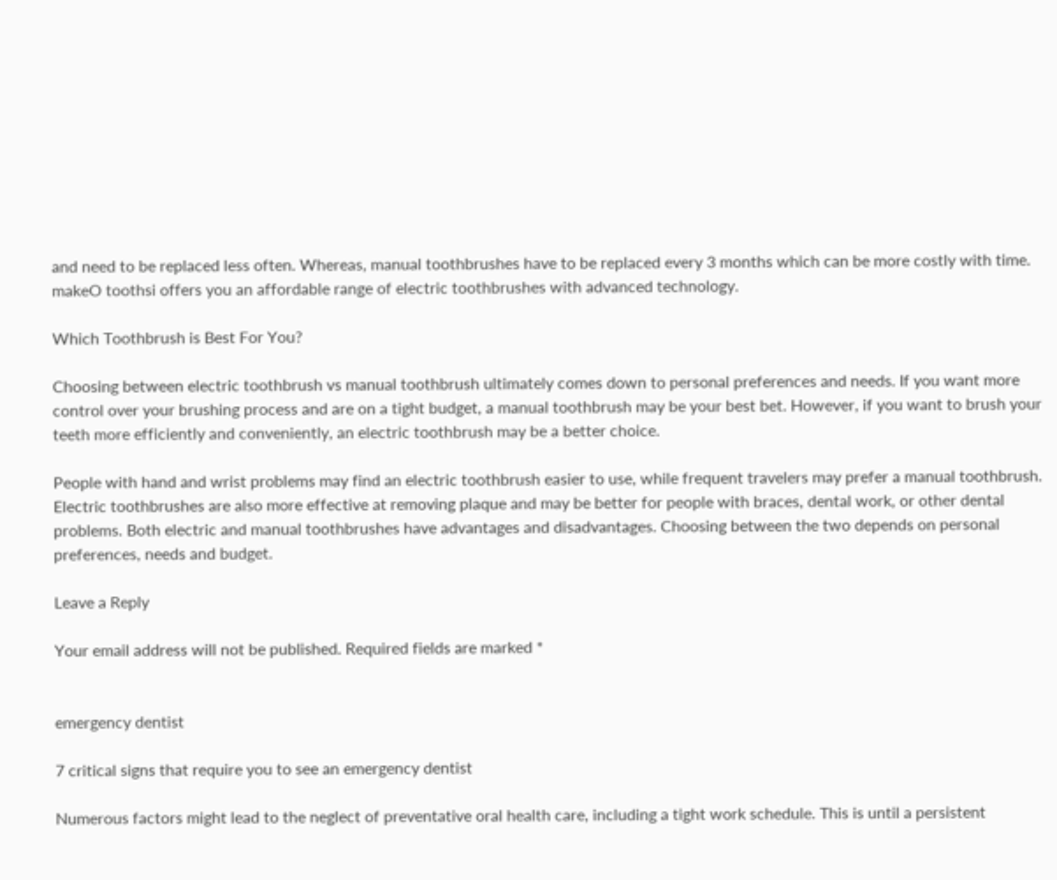and need to be replaced less often. Whereas, manual toothbrushes have to be replaced every 3 months which can be more costly with time. makeO toothsi offers you an affordable range of electric toothbrushes with advanced technology.

Which Toothbrush is Best For You?

Choosing between electric toothbrush vs manual toothbrush ultimately comes down to personal preferences and needs. If you want more control over your brushing process and are on a tight budget, a manual toothbrush may be your best bet. However, if you want to brush your teeth more efficiently and conveniently, an electric toothbrush may be a better choice.

People with hand and wrist problems may find an electric toothbrush easier to use, while frequent travelers may prefer a manual toothbrush. Electric toothbrushes are also more effective at removing plaque and may be better for people with braces, dental work, or other dental problems. Both electric and manual toothbrushes have advantages and disadvantages. Choosing between the two depends on personal preferences, needs and budget.

Leave a Reply

Your email address will not be published. Required fields are marked *


emergency dentist

7 critical signs that require you to see an emergency dentist

Numerous factors might lead to the neglect of preventative oral health care, including a tight work schedule. This is until a persistent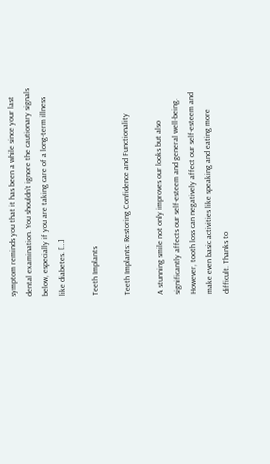symptom reminds you that it has been a while since your last dental examination. You shouldn’t ignore the cautionary signals below, especially if you are taking care of a long-term illness like diabetes. […]

Teeth Implants

Teeth Implants: Restoring Confidence and Functionality

A stunning smile not only improves our looks but also significantly affects our self-esteem and general well-being. However, tooth loss can negatively affect our self-esteem and make even basic activities like speaking and eating more difficult. Thanks to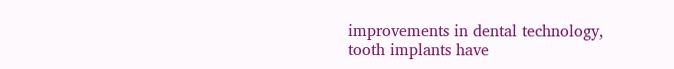improvements in dental technology, tooth implants have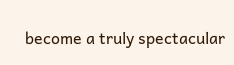become a truly spectacular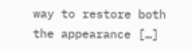way to restore both the appearance […]